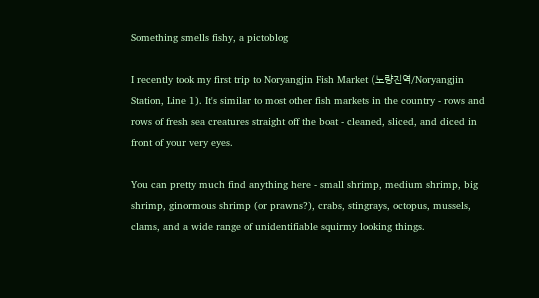Something smells fishy, a pictoblog

I recently took my first trip to Noryangjin Fish Market (노량진역/Noryangjin Station, Line 1). It's similar to most other fish markets in the country - rows and rows of fresh sea creatures straight off the boat - cleaned, sliced, and diced in front of your very eyes.

You can pretty much find anything here - small shrimp, medium shrimp, big shrimp, ginormous shrimp (or prawns?), crabs, stingrays, octopus, mussels, clams, and a wide range of unidentifiable squirmy looking things.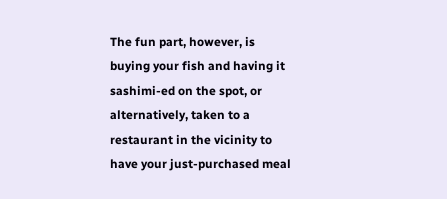The fun part, however, is buying your fish and having it sashimi-ed on the spot, or alternatively, taken to a restaurant in the vicinity to have your just-purchased meal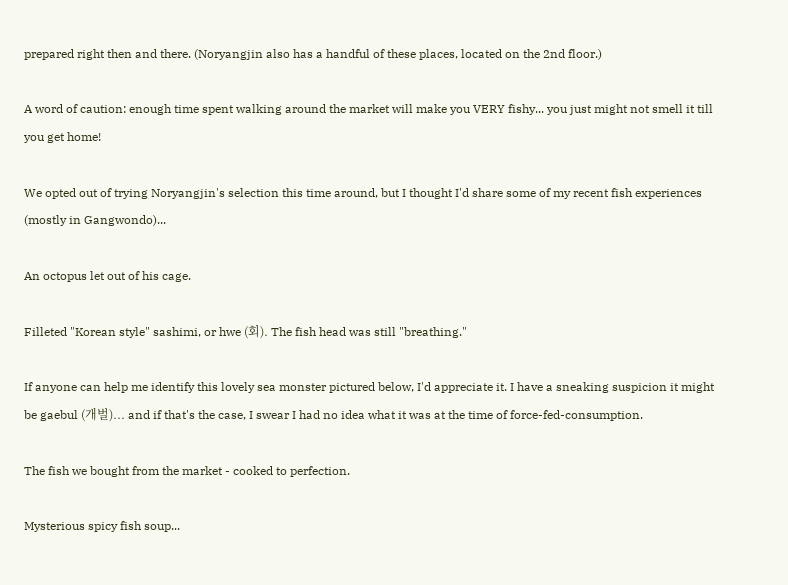prepared right then and there. (Noryangjin also has a handful of these places, located on the 2nd floor.)

A word of caution: enough time spent walking around the market will make you VERY fishy... you just might not smell it till you get home!

We opted out of trying Noryangjin's selection this time around, but I thought I'd share some of my recent fish experiences (mostly in Gangwondo)...

An octopus let out of his cage.

Filleted "Korean style" sashimi, or hwe (회). The fish head was still "breathing."

If anyone can help me identify this lovely sea monster pictured below, I'd appreciate it. I have a sneaking suspicion it might be gaebul (개벌)... and if that's the case, I swear I had no idea what it was at the time of force-fed-consumption.

The fish we bought from the market - cooked to perfection.

Mysterious spicy fish soup...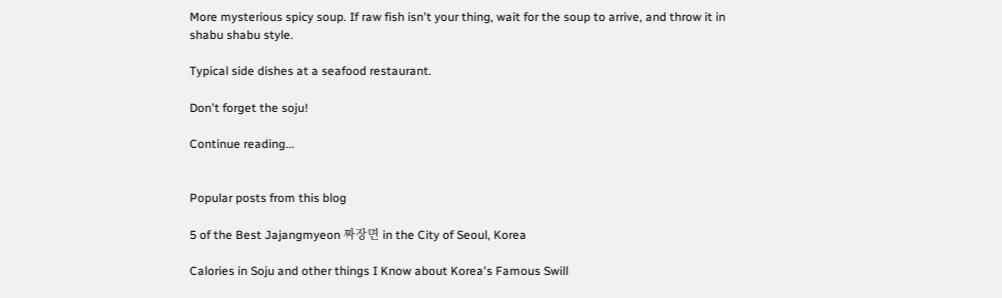More mysterious spicy soup. If raw fish isn't your thing, wait for the soup to arrive, and throw it in shabu shabu style.

Typical side dishes at a seafood restaurant.

Don't forget the soju!

Continue reading...


Popular posts from this blog

5 of the Best Jajangmyeon 짜장면 in the City of Seoul, Korea

Calories in Soju and other things I Know about Korea's Famous Swill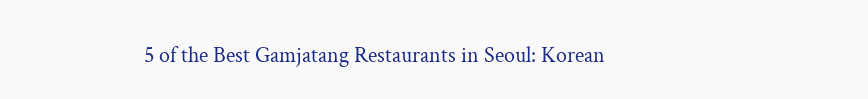5 of the Best Gamjatang Restaurants in Seoul: Korean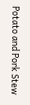Potato and Pork Stew